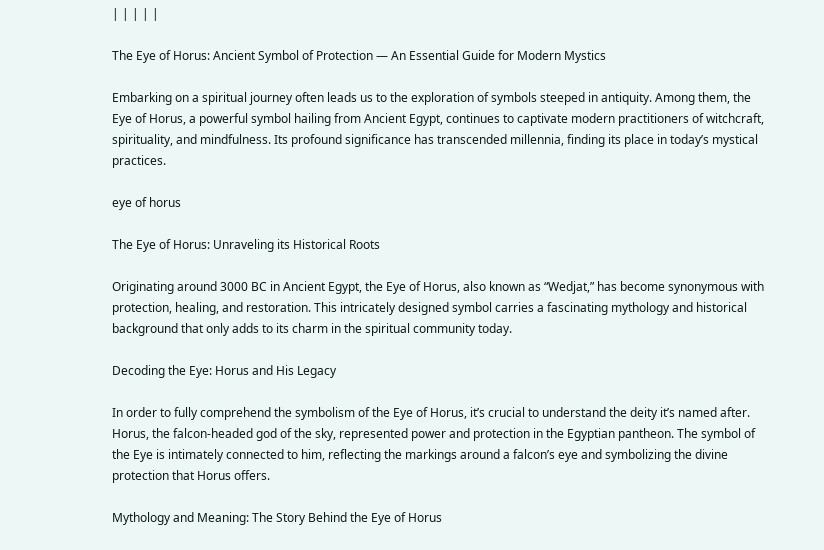| | | | |

The Eye of Horus: Ancient Symbol of Protection — An Essential Guide for Modern Mystics

Embarking on a spiritual journey often leads us to the exploration of symbols steeped in antiquity. Among them, the Eye of Horus, a powerful symbol hailing from Ancient Egypt, continues to captivate modern practitioners of witchcraft, spirituality, and mindfulness. Its profound significance has transcended millennia, finding its place in today’s mystical practices.

eye of horus

The Eye of Horus: Unraveling its Historical Roots

Originating around 3000 BC in Ancient Egypt, the Eye of Horus, also known as “Wedjat,” has become synonymous with protection, healing, and restoration. This intricately designed symbol carries a fascinating mythology and historical background that only adds to its charm in the spiritual community today.

Decoding the Eye: Horus and His Legacy

In order to fully comprehend the symbolism of the Eye of Horus, it’s crucial to understand the deity it’s named after. Horus, the falcon-headed god of the sky, represented power and protection in the Egyptian pantheon. The symbol of the Eye is intimately connected to him, reflecting the markings around a falcon’s eye and symbolizing the divine protection that Horus offers.

Mythology and Meaning: The Story Behind the Eye of Horus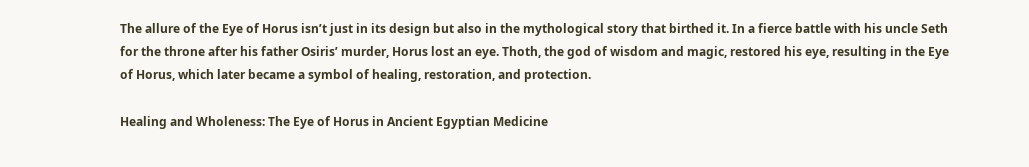The allure of the Eye of Horus isn’t just in its design but also in the mythological story that birthed it. In a fierce battle with his uncle Seth for the throne after his father Osiris’ murder, Horus lost an eye. Thoth, the god of wisdom and magic, restored his eye, resulting in the Eye of Horus, which later became a symbol of healing, restoration, and protection.

Healing and Wholeness: The Eye of Horus in Ancient Egyptian Medicine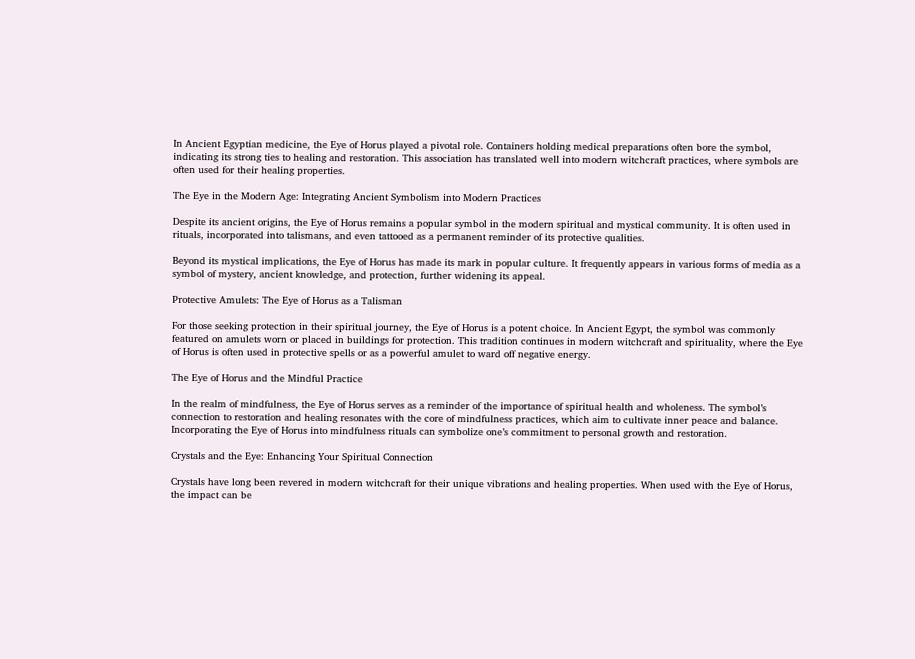In Ancient Egyptian medicine, the Eye of Horus played a pivotal role. Containers holding medical preparations often bore the symbol, indicating its strong ties to healing and restoration. This association has translated well into modern witchcraft practices, where symbols are often used for their healing properties.

The Eye in the Modern Age: Integrating Ancient Symbolism into Modern Practices

Despite its ancient origins, the Eye of Horus remains a popular symbol in the modern spiritual and mystical community. It is often used in rituals, incorporated into talismans, and even tattooed as a permanent reminder of its protective qualities.

Beyond its mystical implications, the Eye of Horus has made its mark in popular culture. It frequently appears in various forms of media as a symbol of mystery, ancient knowledge, and protection, further widening its appeal.

Protective Amulets: The Eye of Horus as a Talisman

For those seeking protection in their spiritual journey, the Eye of Horus is a potent choice. In Ancient Egypt, the symbol was commonly featured on amulets worn or placed in buildings for protection. This tradition continues in modern witchcraft and spirituality, where the Eye of Horus is often used in protective spells or as a powerful amulet to ward off negative energy.

The Eye of Horus and the Mindful Practice

In the realm of mindfulness, the Eye of Horus serves as a reminder of the importance of spiritual health and wholeness. The symbol’s connection to restoration and healing resonates with the core of mindfulness practices, which aim to cultivate inner peace and balance. Incorporating the Eye of Horus into mindfulness rituals can symbolize one’s commitment to personal growth and restoration.

Crystals and the Eye: Enhancing Your Spiritual Connection

Crystals have long been revered in modern witchcraft for their unique vibrations and healing properties. When used with the Eye of Horus, the impact can be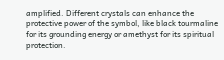amplified. Different crystals can enhance the protective power of the symbol, like black tourmaline for its grounding energy or amethyst for its spiritual protection.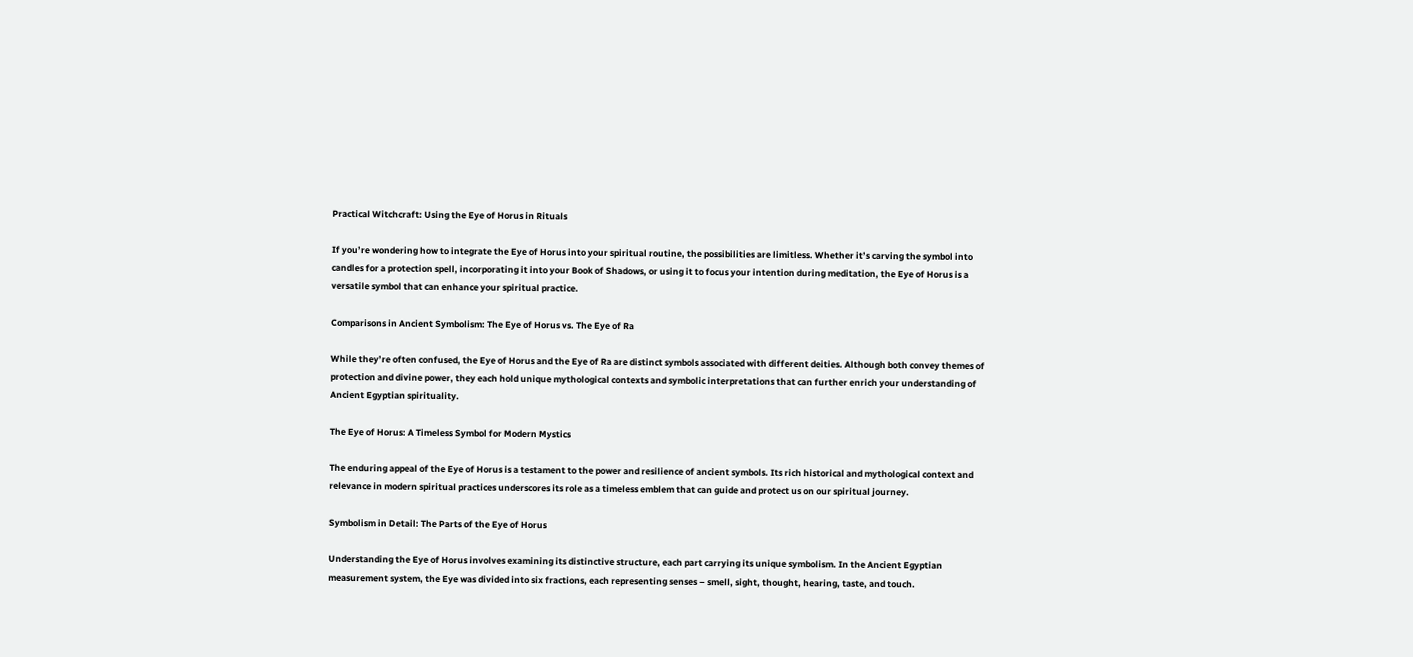Practical Witchcraft: Using the Eye of Horus in Rituals

If you’re wondering how to integrate the Eye of Horus into your spiritual routine, the possibilities are limitless. Whether it’s carving the symbol into candles for a protection spell, incorporating it into your Book of Shadows, or using it to focus your intention during meditation, the Eye of Horus is a versatile symbol that can enhance your spiritual practice.

Comparisons in Ancient Symbolism: The Eye of Horus vs. The Eye of Ra

While they’re often confused, the Eye of Horus and the Eye of Ra are distinct symbols associated with different deities. Although both convey themes of protection and divine power, they each hold unique mythological contexts and symbolic interpretations that can further enrich your understanding of Ancient Egyptian spirituality.

The Eye of Horus: A Timeless Symbol for Modern Mystics

The enduring appeal of the Eye of Horus is a testament to the power and resilience of ancient symbols. Its rich historical and mythological context and relevance in modern spiritual practices underscores its role as a timeless emblem that can guide and protect us on our spiritual journey.

Symbolism in Detail: The Parts of the Eye of Horus

Understanding the Eye of Horus involves examining its distinctive structure, each part carrying its unique symbolism. In the Ancient Egyptian measurement system, the Eye was divided into six fractions, each representing senses – smell, sight, thought, hearing, taste, and touch.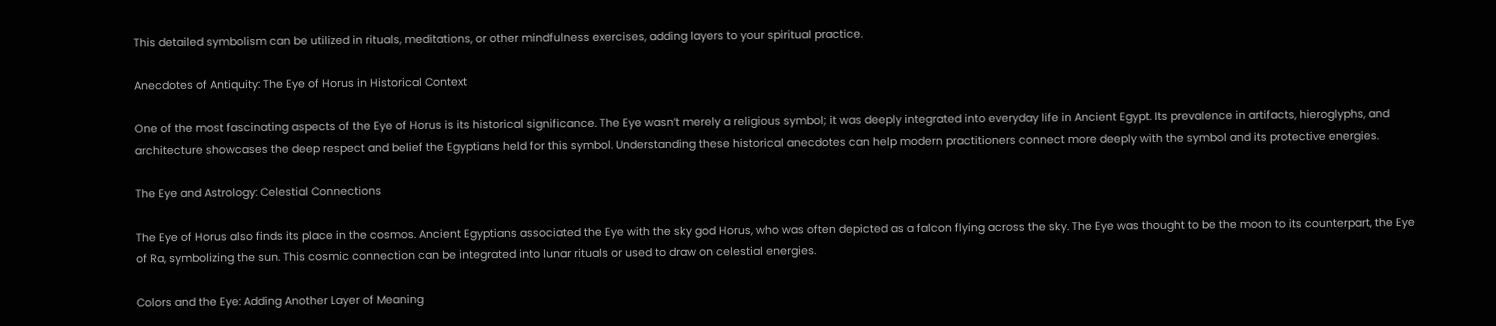This detailed symbolism can be utilized in rituals, meditations, or other mindfulness exercises, adding layers to your spiritual practice.

Anecdotes of Antiquity: The Eye of Horus in Historical Context

One of the most fascinating aspects of the Eye of Horus is its historical significance. The Eye wasn’t merely a religious symbol; it was deeply integrated into everyday life in Ancient Egypt. Its prevalence in artifacts, hieroglyphs, and architecture showcases the deep respect and belief the Egyptians held for this symbol. Understanding these historical anecdotes can help modern practitioners connect more deeply with the symbol and its protective energies.

The Eye and Astrology: Celestial Connections

The Eye of Horus also finds its place in the cosmos. Ancient Egyptians associated the Eye with the sky god Horus, who was often depicted as a falcon flying across the sky. The Eye was thought to be the moon to its counterpart, the Eye of Ra, symbolizing the sun. This cosmic connection can be integrated into lunar rituals or used to draw on celestial energies.

Colors and the Eye: Adding Another Layer of Meaning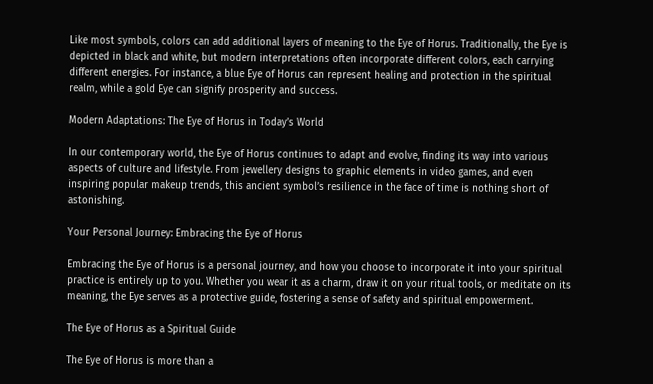Like most symbols, colors can add additional layers of meaning to the Eye of Horus. Traditionally, the Eye is depicted in black and white, but modern interpretations often incorporate different colors, each carrying different energies. For instance, a blue Eye of Horus can represent healing and protection in the spiritual realm, while a gold Eye can signify prosperity and success.

Modern Adaptations: The Eye of Horus in Today’s World

In our contemporary world, the Eye of Horus continues to adapt and evolve, finding its way into various aspects of culture and lifestyle. From jewellery designs to graphic elements in video games, and even inspiring popular makeup trends, this ancient symbol’s resilience in the face of time is nothing short of astonishing.

Your Personal Journey: Embracing the Eye of Horus

Embracing the Eye of Horus is a personal journey, and how you choose to incorporate it into your spiritual practice is entirely up to you. Whether you wear it as a charm, draw it on your ritual tools, or meditate on its meaning, the Eye serves as a protective guide, fostering a sense of safety and spiritual empowerment.

The Eye of Horus as a Spiritual Guide

The Eye of Horus is more than a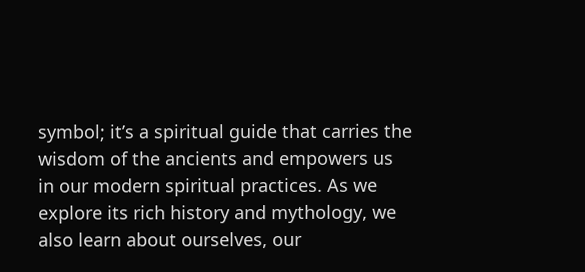symbol; it’s a spiritual guide that carries the wisdom of the ancients and empowers us in our modern spiritual practices. As we explore its rich history and mythology, we also learn about ourselves, our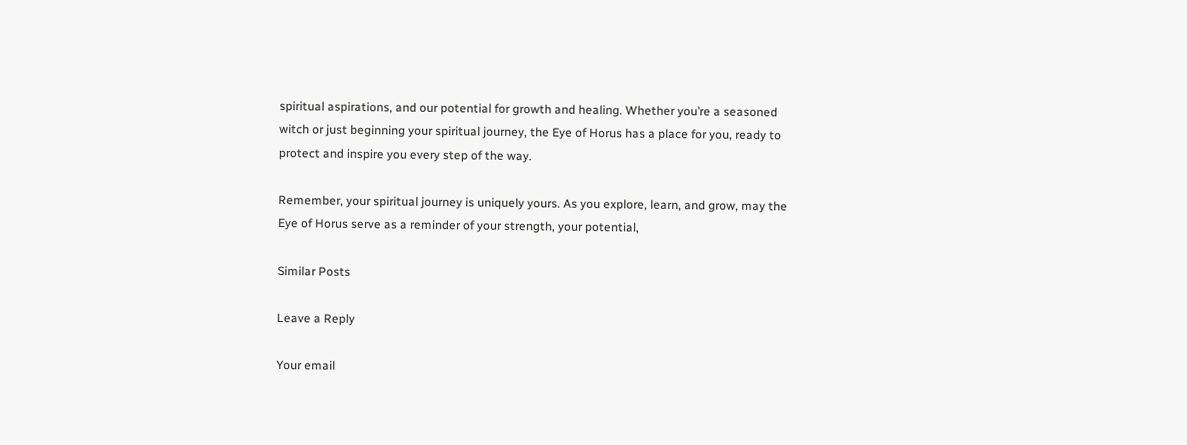spiritual aspirations, and our potential for growth and healing. Whether you’re a seasoned witch or just beginning your spiritual journey, the Eye of Horus has a place for you, ready to protect and inspire you every step of the way.

Remember, your spiritual journey is uniquely yours. As you explore, learn, and grow, may the Eye of Horus serve as a reminder of your strength, your potential,

Similar Posts

Leave a Reply

Your email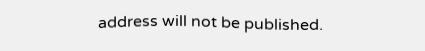address will not be published.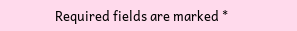Required fields are marked *